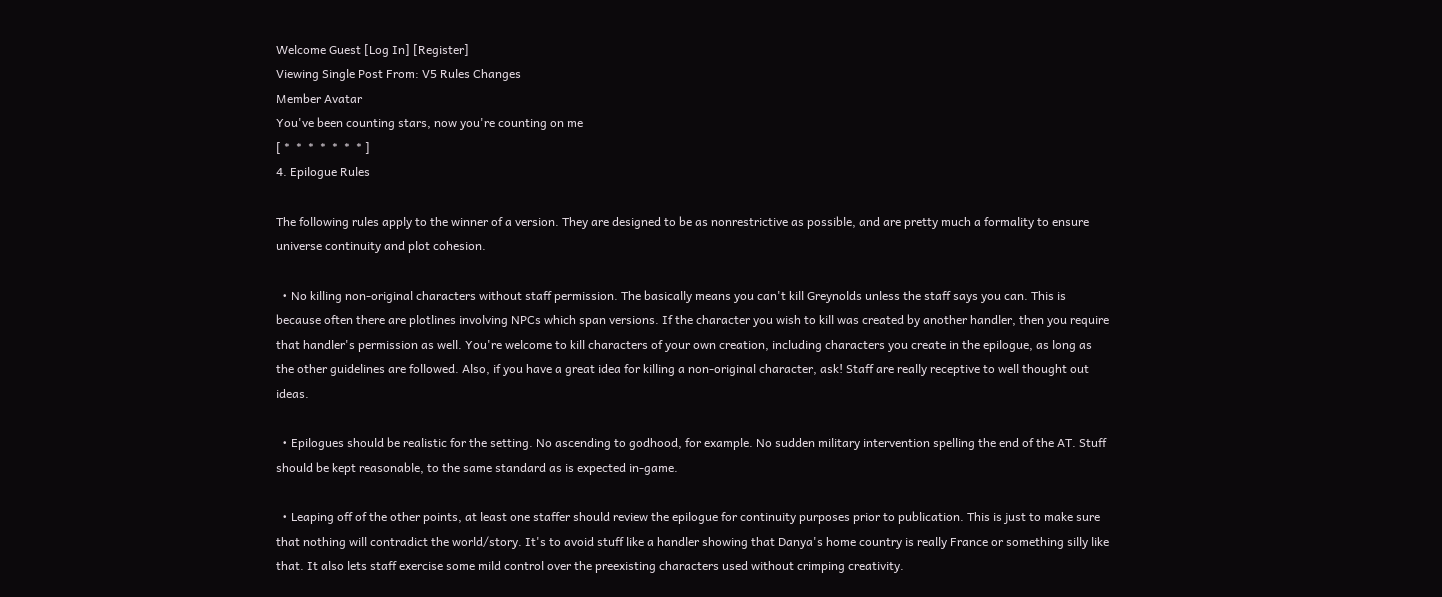Welcome Guest [Log In] [Register]
Viewing Single Post From: V5 Rules Changes
Member Avatar
You've been counting stars, now you're counting on me
[ *  *  *  *  *  *  * ]
4. Epilogue Rules

The following rules apply to the winner of a version. They are designed to be as nonrestrictive as possible, and are pretty much a formality to ensure universe continuity and plot cohesion.

  • No killing non-original characters without staff permission. The basically means you can't kill Greynolds unless the staff says you can. This is because often there are plotlines involving NPCs which span versions. If the character you wish to kill was created by another handler, then you require that handler's permission as well. You're welcome to kill characters of your own creation, including characters you create in the epilogue, as long as the other guidelines are followed. Also, if you have a great idea for killing a non-original character, ask! Staff are really receptive to well thought out ideas.

  • Epilogues should be realistic for the setting. No ascending to godhood, for example. No sudden military intervention spelling the end of the AT. Stuff should be kept reasonable, to the same standard as is expected in-game.

  • Leaping off of the other points, at least one staffer should review the epilogue for continuity purposes prior to publication. This is just to make sure that nothing will contradict the world/story. It's to avoid stuff like a handler showing that Danya's home country is really France or something silly like that. It also lets staff exercise some mild control over the preexisting characters used without crimping creativity.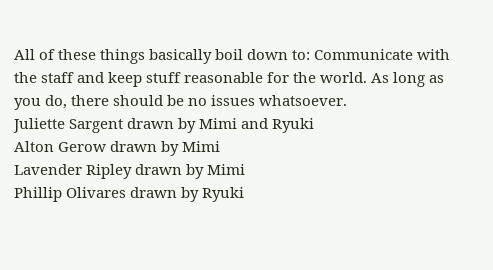All of these things basically boil down to: Communicate with the staff and keep stuff reasonable for the world. As long as you do, there should be no issues whatsoever.
Juliette Sargent drawn by Mimi and Ryuki
Alton Gerow drawn by Mimi
Lavender Ripley drawn by Mimi
Phillip Olivares drawn by Ryuki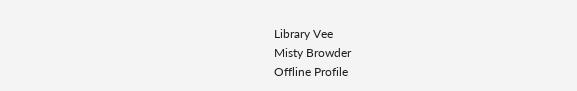Library Vee
Misty Browder
Offline Profile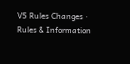V5 Rules Changes · Rules & Information